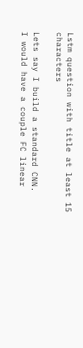Lstm question with title at least 15 characters

Lets say I build a standard CNN.
I would have a couple FC linear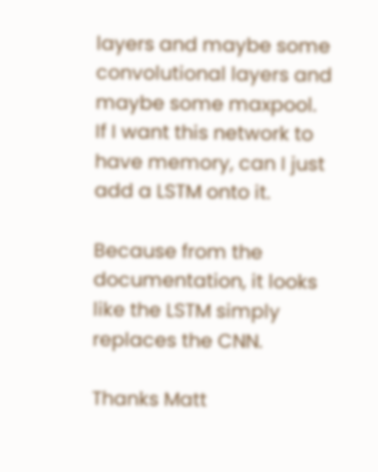layers and maybe some convolutional layers and maybe some maxpool.
If I want this network to have memory, can I just add a LSTM onto it.

Because from the documentation, it looks like the LSTM simply replaces the CNN.

Thanks Matt